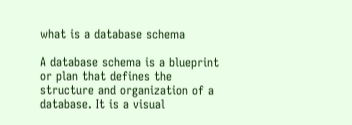what is a database schema

A database schema is a blueprint or plan that defines the structure and organization of a database. It is a visual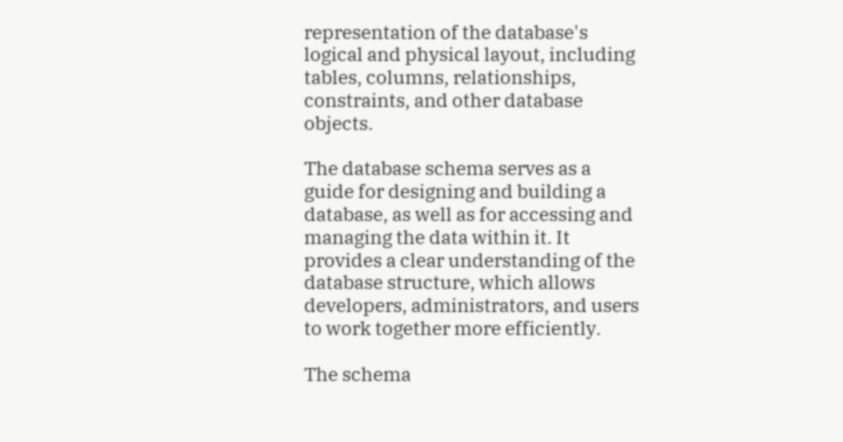representation of the database's logical and physical layout, including tables, columns, relationships, constraints, and other database objects.

The database schema serves as a guide for designing and building a database, as well as for accessing and managing the data within it. It provides a clear understanding of the database structure, which allows developers, administrators, and users to work together more efficiently.

The schema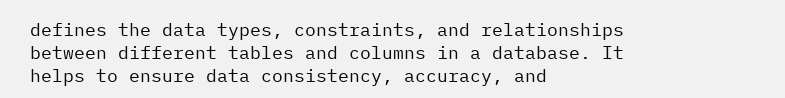defines the data types, constraints, and relationships between different tables and columns in a database. It helps to ensure data consistency, accuracy, and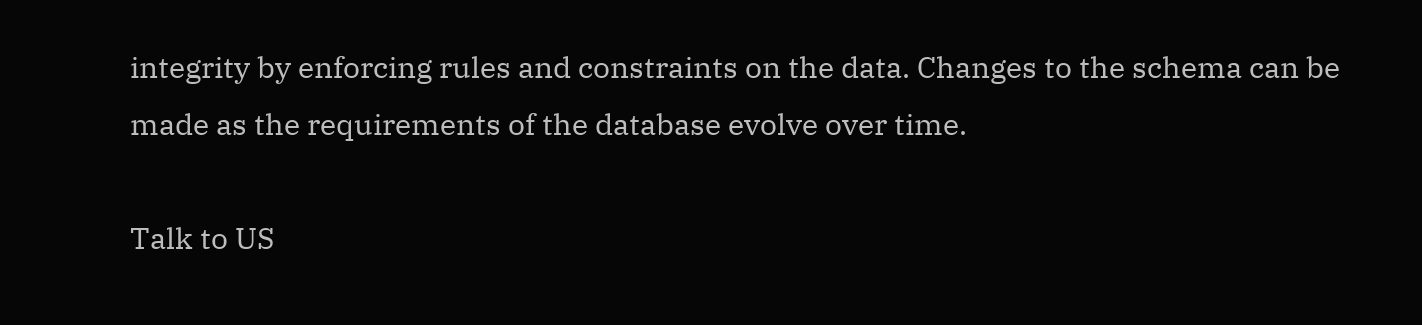integrity by enforcing rules and constraints on the data. Changes to the schema can be made as the requirements of the database evolve over time.

Talk to US